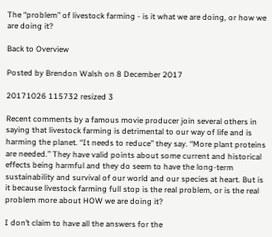The “problem” of livestock farming - is it what we are doing, or how we are doing it?

Back to Overview

Posted by Brendon Walsh on 8 December 2017

20171026 115732 resized 3

Recent comments by a famous movie producer join several others in saying that livestock farming is detrimental to our way of life and is harming the planet. “It needs to reduce” they say. “More plant proteins are needed.” They have valid points about some current and historical effects being harmful and they do seem to have the long-term sustainability and survival of our world and our species at heart. But is it because livestock farming full stop is the real problem, or is the real problem more about HOW we are doing it?

I don’t claim to have all the answers for the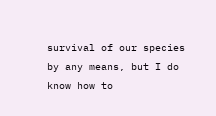survival of our species by any means, but I do know how to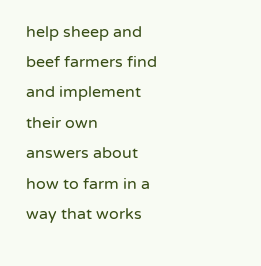help sheep and beef farmers find and implement their own answers about how to farm in a way that works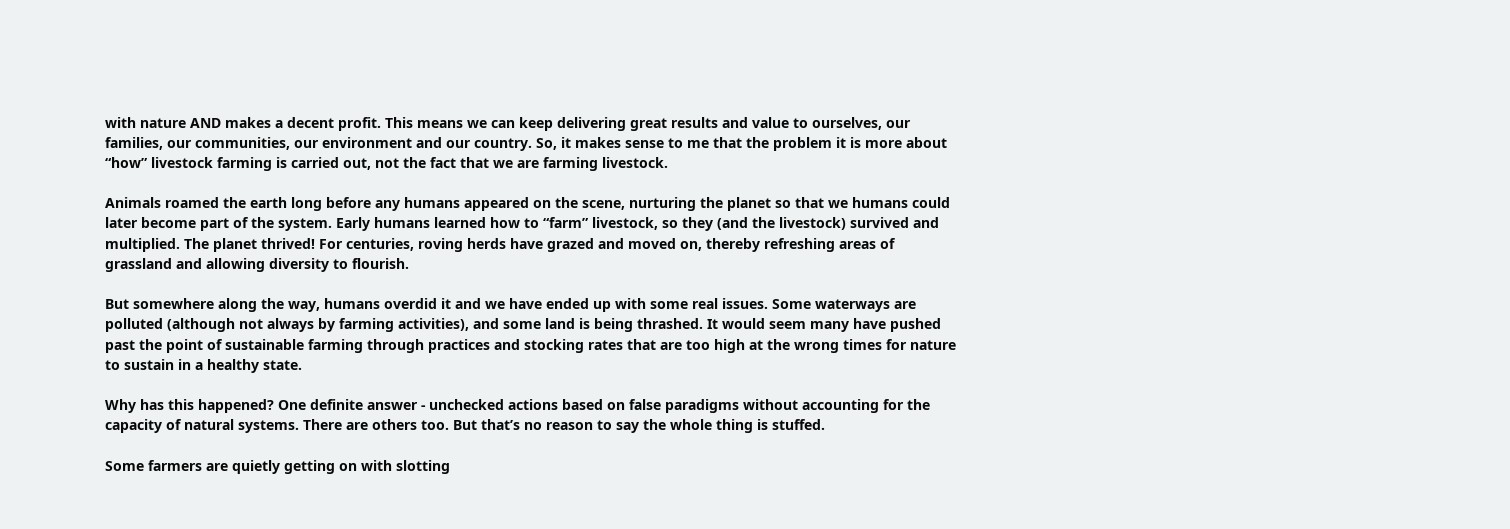with nature AND makes a decent profit. This means we can keep delivering great results and value to ourselves, our families, our communities, our environment and our country. So, it makes sense to me that the problem it is more about “how” livestock farming is carried out, not the fact that we are farming livestock.

Animals roamed the earth long before any humans appeared on the scene, nurturing the planet so that we humans could later become part of the system. Early humans learned how to “farm” livestock, so they (and the livestock) survived and multiplied. The planet thrived! For centuries, roving herds have grazed and moved on, thereby refreshing areas of grassland and allowing diversity to flourish.

But somewhere along the way, humans overdid it and we have ended up with some real issues. Some waterways are polluted (although not always by farming activities), and some land is being thrashed. It would seem many have pushed past the point of sustainable farming through practices and stocking rates that are too high at the wrong times for nature to sustain in a healthy state.

Why has this happened? One definite answer - unchecked actions based on false paradigms without accounting for the capacity of natural systems. There are others too. But that’s no reason to say the whole thing is stuffed.

Some farmers are quietly getting on with slotting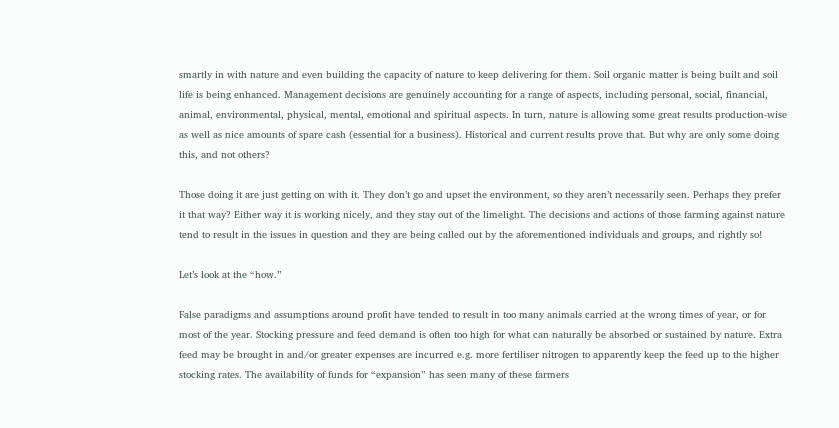smartly in with nature and even building the capacity of nature to keep delivering for them. Soil organic matter is being built and soil life is being enhanced. Management decisions are genuinely accounting for a range of aspects, including personal, social, financial, animal, environmental, physical, mental, emotional and spiritual aspects. In turn, nature is allowing some great results production-wise as well as nice amounts of spare cash (essential for a business). Historical and current results prove that. But why are only some doing this, and not others?

Those doing it are just getting on with it. They don’t go and upset the environment, so they aren’t necessarily seen. Perhaps they prefer it that way? Either way it is working nicely, and they stay out of the limelight. The decisions and actions of those farming against nature tend to result in the issues in question and they are being called out by the aforementioned individuals and groups, and rightly so!

Let’s look at the “how.”

False paradigms and assumptions around profit have tended to result in too many animals carried at the wrong times of year, or for most of the year. Stocking pressure and feed demand is often too high for what can naturally be absorbed or sustained by nature. Extra feed may be brought in and/or greater expenses are incurred e.g. more fertiliser nitrogen to apparently keep the feed up to the higher stocking rates. The availability of funds for “expansion” has seen many of these farmers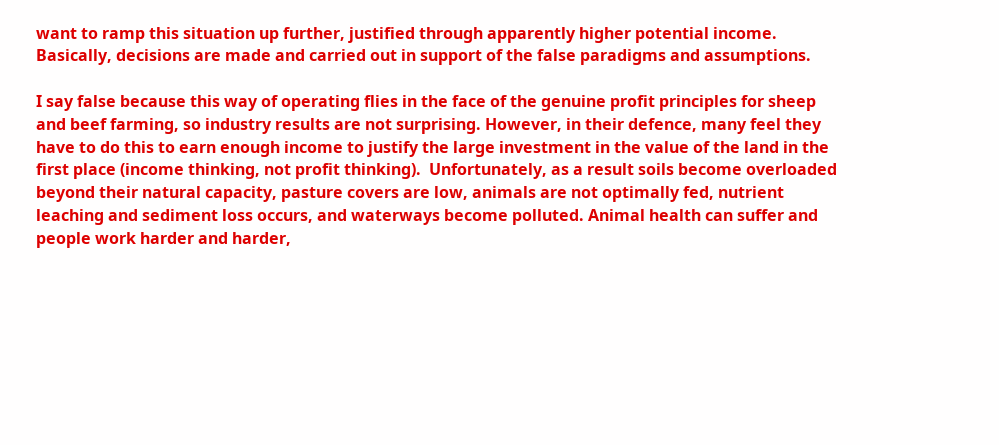want to ramp this situation up further, justified through apparently higher potential income. Basically, decisions are made and carried out in support of the false paradigms and assumptions.

I say false because this way of operating flies in the face of the genuine profit principles for sheep and beef farming, so industry results are not surprising. However, in their defence, many feel they have to do this to earn enough income to justify the large investment in the value of the land in the first place (income thinking, not profit thinking).  Unfortunately, as a result soils become overloaded beyond their natural capacity, pasture covers are low, animals are not optimally fed, nutrient leaching and sediment loss occurs, and waterways become polluted. Animal health can suffer and people work harder and harder,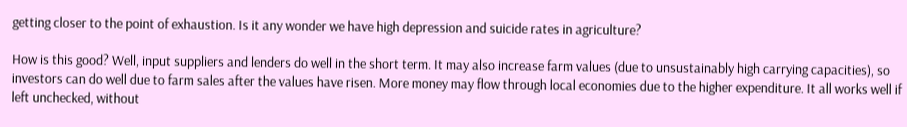getting closer to the point of exhaustion. Is it any wonder we have high depression and suicide rates in agriculture?

How is this good? Well, input suppliers and lenders do well in the short term. It may also increase farm values (due to unsustainably high carrying capacities), so investors can do well due to farm sales after the values have risen. More money may flow through local economies due to the higher expenditure. It all works well if left unchecked, without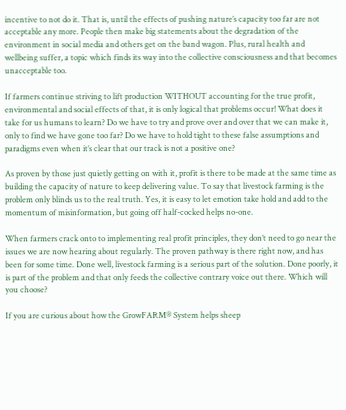incentive to not do it. That is, until the effects of pushing nature’s capacity too far are not acceptable any more. People then make big statements about the degradation of the environment in social media and others get on the band wagon. Plus, rural health and wellbeing suffer, a topic which finds its way into the collective consciousness and that becomes unacceptable too.

If farmers continue striving to lift production WITHOUT accounting for the true profit, environmental and social effects of that, it is only logical that problems occur! What does it take for us humans to learn? Do we have to try and prove over and over that we can make it, only to find we have gone too far? Do we have to hold tight to these false assumptions and paradigms even when it’s clear that our track is not a positive one?

As proven by those just quietly getting on with it, profit is there to be made at the same time as building the capacity of nature to keep delivering value. To say that livestock farming is the problem only blinds us to the real truth. Yes, it is easy to let emotion take hold and add to the momentum of misinformation, but going off half-cocked helps no-one.

When farmers crack onto to implementing real profit principles, they don’t need to go near the issues we are now hearing about regularly. The proven pathway is there right now, and has been for some time. Done well, livestock farming is a serious part of the solution. Done poorly, it is part of the problem and that only feeds the collective contrary voice out there. Which will you choose?

If you are curious about how the GrowFARM® System helps sheep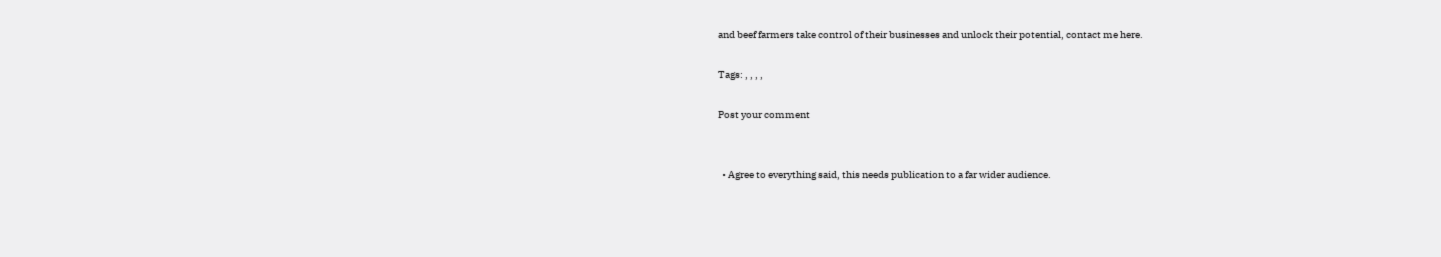and beef farmers take control of their businesses and unlock their potential, contact me here.

Tags: , , , ,

Post your comment


  • Agree to everything said, this needs publication to a far wider audience.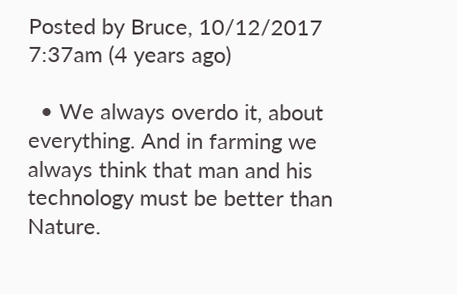Posted by Bruce, 10/12/2017 7:37am (4 years ago)

  • We always overdo it, about everything. And in farming we always think that man and his technology must be better than Nature.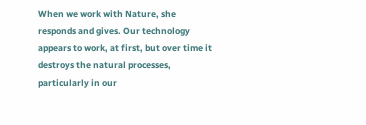When we work with Nature, she responds and gives. Our technology appears to work, at first, but over time it destroys the natural processes, particularly in our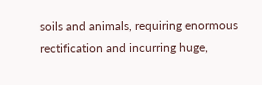soils and animals, requiring enormous rectification and incurring huge,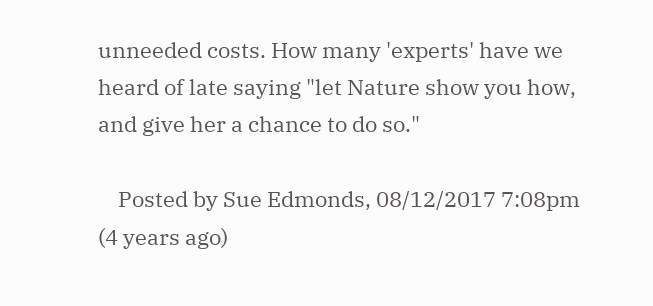unneeded costs. How many 'experts' have we heard of late saying "let Nature show you how, and give her a chance to do so."

    Posted by Sue Edmonds, 08/12/2017 7:08pm (4 years ago)